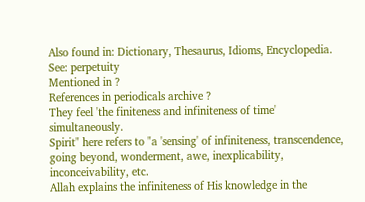Also found in: Dictionary, Thesaurus, Idioms, Encyclopedia.
See: perpetuity
Mentioned in ?
References in periodicals archive ?
They feel 'the finiteness and infiniteness of time' simultaneously.
Spirit" here refers to "a 'sensing' of infiniteness, transcendence, going beyond, wonderment, awe, inexplicability, inconceivability, etc.
Allah explains the infiniteness of His knowledge in the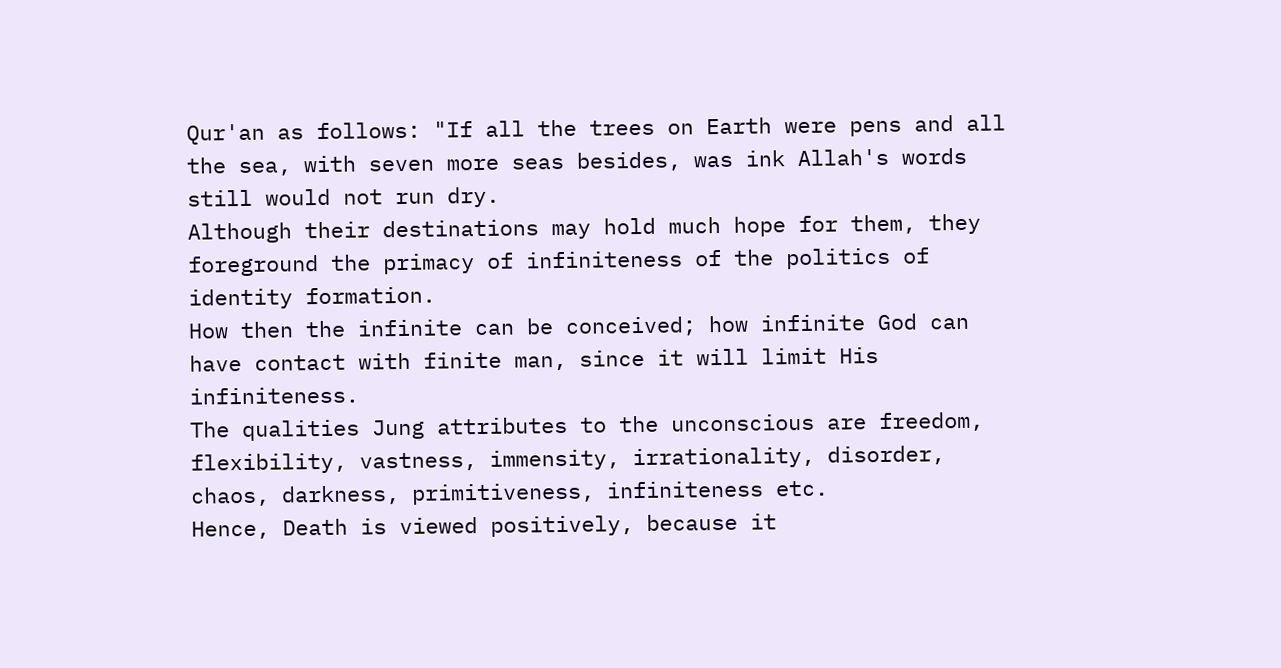Qur'an as follows: "If all the trees on Earth were pens and all the sea, with seven more seas besides, was ink Allah's words still would not run dry.
Although their destinations may hold much hope for them, they foreground the primacy of infiniteness of the politics of identity formation.
How then the infinite can be conceived; how infinite God can have contact with finite man, since it will limit His infiniteness.
The qualities Jung attributes to the unconscious are freedom, flexibility, vastness, immensity, irrationality, disorder, chaos, darkness, primitiveness, infiniteness etc.
Hence, Death is viewed positively, because it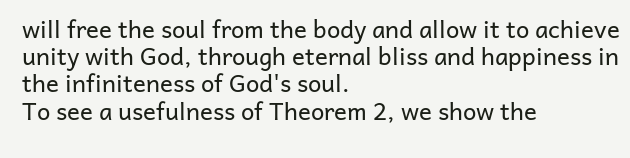will free the soul from the body and allow it to achieve unity with God, through eternal bliss and happiness in the infiniteness of God's soul.
To see a usefulness of Theorem 2, we show the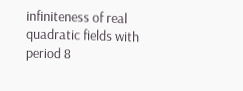infiniteness of real quadratic fields with period 8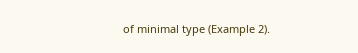of minimal type (Example 2).